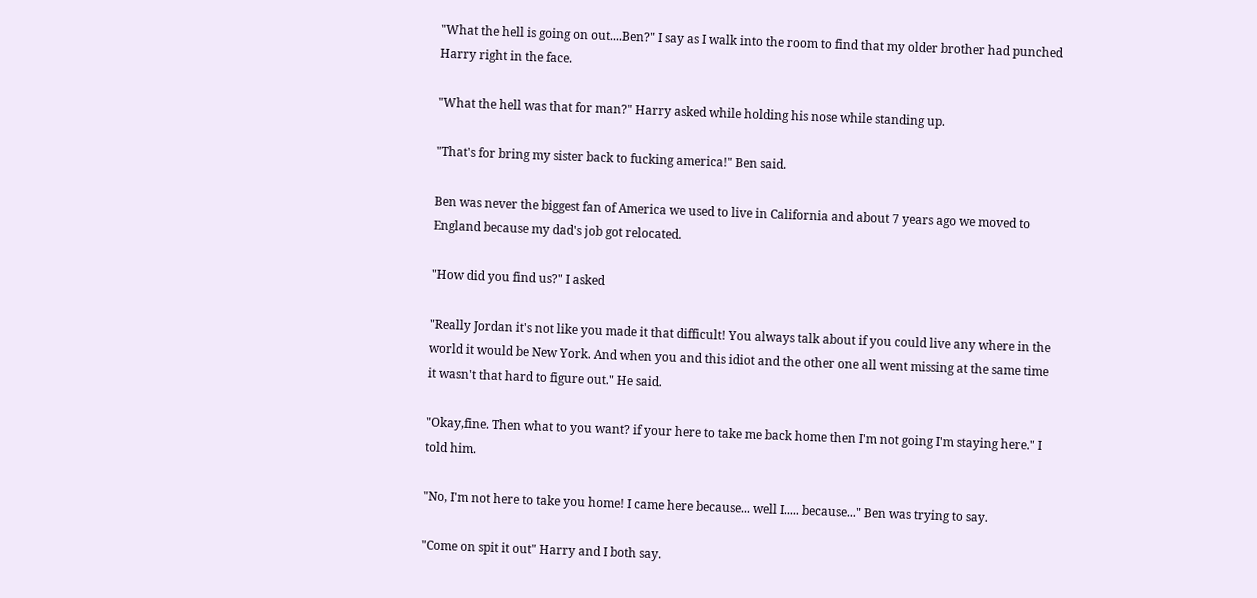"What the hell is going on out....Ben?" I say as I walk into the room to find that my older brother had punched Harry right in the face.

"What the hell was that for man?" Harry asked while holding his nose while standing up.

"That's for bring my sister back to fucking america!" Ben said.

Ben was never the biggest fan of America we used to live in California and about 7 years ago we moved to England because my dad's job got relocated.

"How did you find us?" I asked

"Really Jordan it's not like you made it that difficult! You always talk about if you could live any where in the world it would be New York. And when you and this idiot and the other one all went missing at the same time it wasn't that hard to figure out." He said.

"Okay,fine. Then what to you want? if your here to take me back home then I'm not going I'm staying here." I told him.

"No, I'm not here to take you home! I came here because... well I..... because..." Ben was trying to say.

"Come on spit it out" Harry and I both say.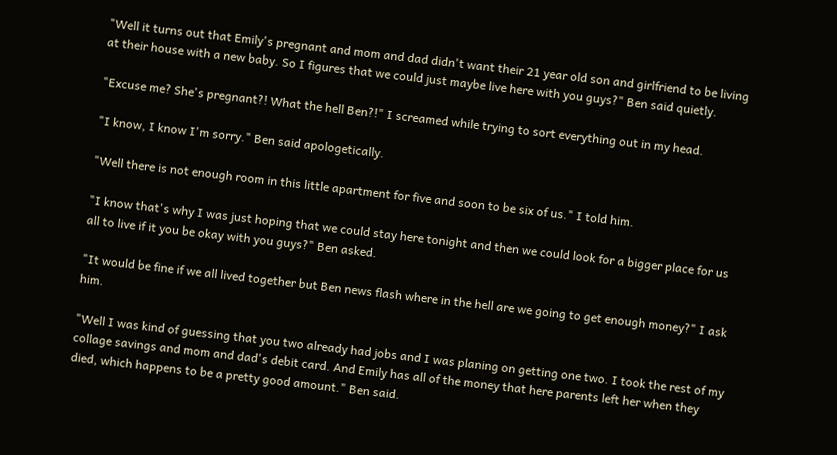"Well it turns out that Emily's pregnant and mom and dad didn't want their 21 year old son and girlfriend to be living at their house with a new baby. So I figures that we could just maybe live here with you guys?" Ben said quietly.

"Excuse me? She's pregnant?! What the hell Ben?!" I screamed while trying to sort everything out in my head.

"I know, I know I'm sorry." Ben said apologetically.

"Well there is not enough room in this little apartment for five and soon to be six of us." I told him.

"I know that's why I was just hoping that we could stay here tonight and then we could look for a bigger place for us all to live if it you be okay with you guys?" Ben asked.

"It would be fine if we all lived together but Ben news flash where in the hell are we going to get enough money?" I ask him.

"Well I was kind of guessing that you two already had jobs and I was planing on getting one two. I took the rest of my collage savings and mom and dad's debit card. And Emily has all of the money that here parents left her when they died, which happens to be a pretty good amount." Ben said.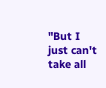"But I just can't take all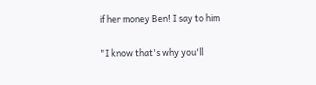if her money Ben! I say to him

"I know that's why you'll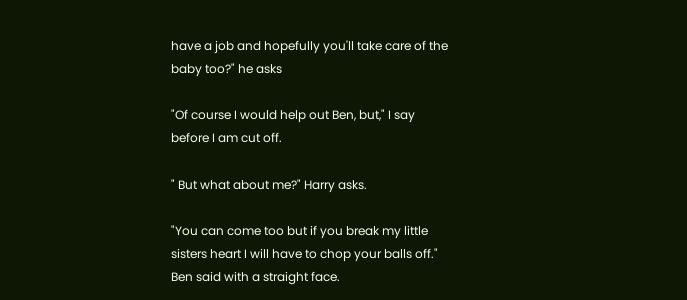have a job and hopefully you'll take care of the baby too?" he asks

"Of course I would help out Ben, but," I say before I am cut off.

" But what about me?" Harry asks.

"You can come too but if you break my little sisters heart I will have to chop your balls off." Ben said with a straight face.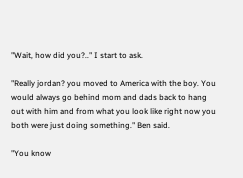"Wait, how did you?.." I start to ask.

"Really jordan? you moved to America with the boy. You would always go behind mom and dads back to hang out with him and from what you look like right now you both were just doing something." Ben said.

"You know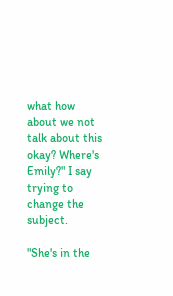what how about we not talk about this okay? Where's Emily?" I say trying to change the subject.

"She's in the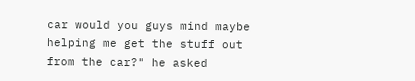car would you guys mind maybe helping me get the stuff out from the car?" he asked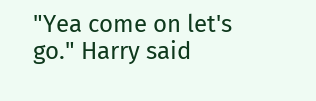"Yea come on let's go." Harry said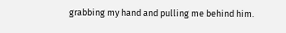grabbing my hand and pulling me behind him.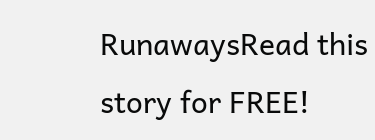RunawaysRead this story for FREE!